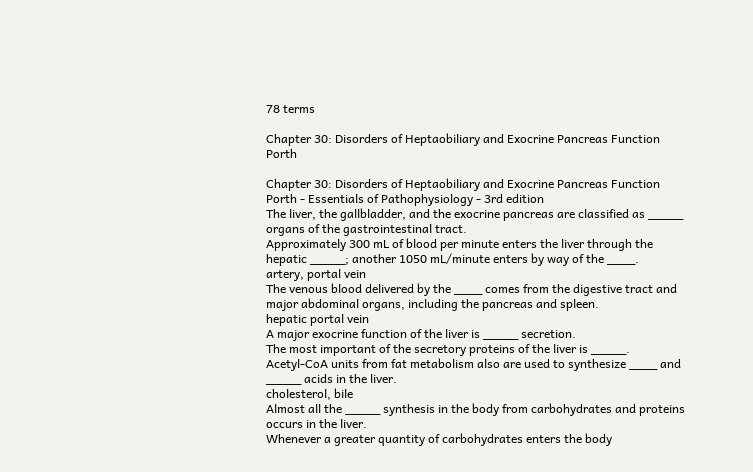78 terms

Chapter 30: Disorders of Heptaobiliary and Exocrine Pancreas Function Porth

Chapter 30: Disorders of Heptaobiliary and Exocrine Pancreas Function Porth - Essentials of Pathophysiology - 3rd edition
The liver, the gallbladder, and the exocrine pancreas are classified as _____ organs of the gastrointestinal tract.
Approximately 300 mL of blood per minute enters the liver through the hepatic _____; another 1050 mL/minute enters by way of the ____.
artery, portal vein
The venous blood delivered by the ____ comes from the digestive tract and major abdominal organs, including the pancreas and spleen.
hepatic portal vein
A major exocrine function of the liver is _____ secretion.
The most important of the secretory proteins of the liver is _____.
Acetyl-CoA units from fat metabolism also are used to synthesize ____ and _____ acids in the liver.
cholesterol, bile
Almost all the _____ synthesis in the body from carbohydrates and proteins occurs in the liver.
Whenever a greater quantity of carbohydrates enters the body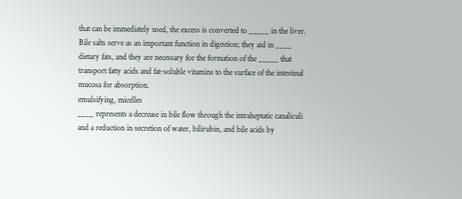that can be immediately used, the excess is converted to _____ in the liver.
Bile salts serve as an important function in digestion; they aid in ____ dietary fats, and they are necessary for the formation of the _____ that transport fatty acids and fat-soluble vitamins to the surface of the intestinal mucosa for absorption.
emulsifying, micelles
____ represents a decrease in bile flow through the intraheptatic canaliculi and a reduction in secretion of water, bilirubin, and bile acids by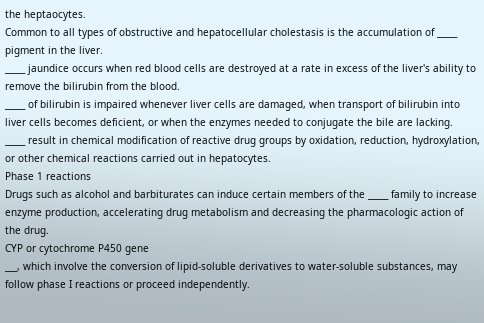the heptaocytes.
Common to all types of obstructive and hepatocellular cholestasis is the accumulation of _____ pigment in the liver.
_____ jaundice occurs when red blood cells are destroyed at a rate in excess of the liver's ability to remove the bilirubin from the blood.
_____ of bilirubin is impaired whenever liver cells are damaged, when transport of bilirubin into liver cells becomes deficient, or when the enzymes needed to conjugate the bile are lacking.
_____ result in chemical modification of reactive drug groups by oxidation, reduction, hydroxylation, or other chemical reactions carried out in hepatocytes.
Phase 1 reactions
Drugs such as alcohol and barbiturates can induce certain members of the _____ family to increase enzyme production, accelerating drug metabolism and decreasing the pharmacologic action of the drug.
CYP or cytochrome P450 gene
___, which involve the conversion of lipid-soluble derivatives to water-soluble substances, may follow phase I reactions or proceed independently.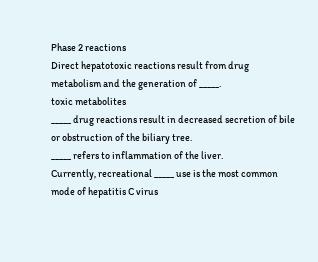Phase 2 reactions
Direct hepatotoxic reactions result from drug metabolism and the generation of _____.
toxic metabolites
_____ drug reactions result in decreased secretion of bile or obstruction of the biliary tree.
_____ refers to inflammation of the liver.
Currently, recreational _____ use is the most common mode of hepatitis C virus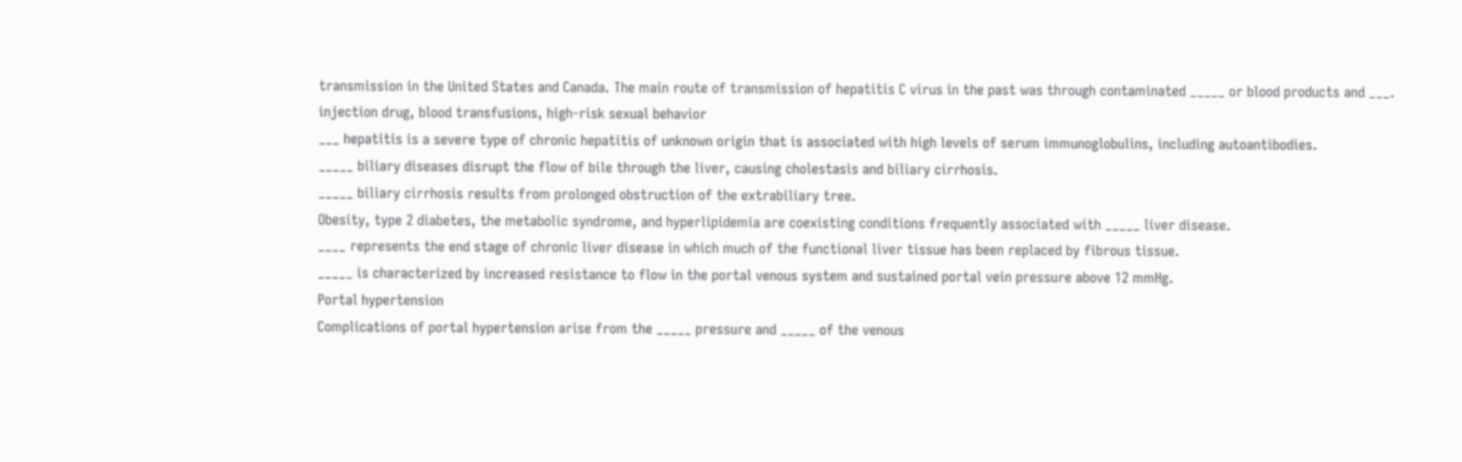transmission in the United States and Canada. The main route of transmission of hepatitis C virus in the past was through contaminated _____ or blood products and ___.
injection drug, blood transfusions, high-risk sexual behavior
___ hepatitis is a severe type of chronic hepatitis of unknown origin that is associated with high levels of serum immunoglobulins, including autoantibodies.
_____ biliary diseases disrupt the flow of bile through the liver, causing cholestasis and biliary cirrhosis.
_____ biliary cirrhosis results from prolonged obstruction of the extrabiliary tree.
Obesity, type 2 diabetes, the metabolic syndrome, and hyperlipidemia are coexisting conditions frequently associated with _____ liver disease.
____ represents the end stage of chronic liver disease in which much of the functional liver tissue has been replaced by fibrous tissue.
_____ is characterized by increased resistance to flow in the portal venous system and sustained portal vein pressure above 12 mmHg.
Portal hypertension
Complications of portal hypertension arise from the _____ pressure and _____ of the venous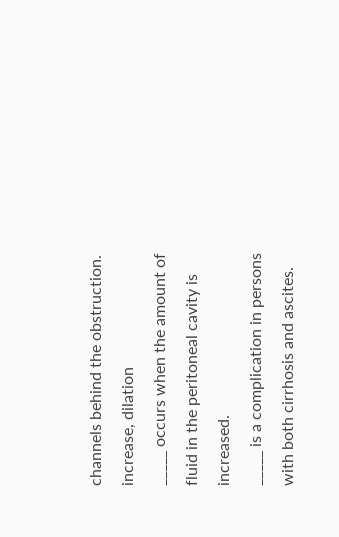channels behind the obstruction.
increase, dilation
_____ occurs when the amount of fluid in the peritoneal cavity is increased.
_____ is a complication in persons with both cirrhosis and ascites.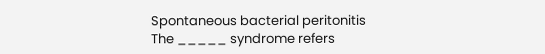Spontaneous bacterial peritonitis
The _____ syndrome refers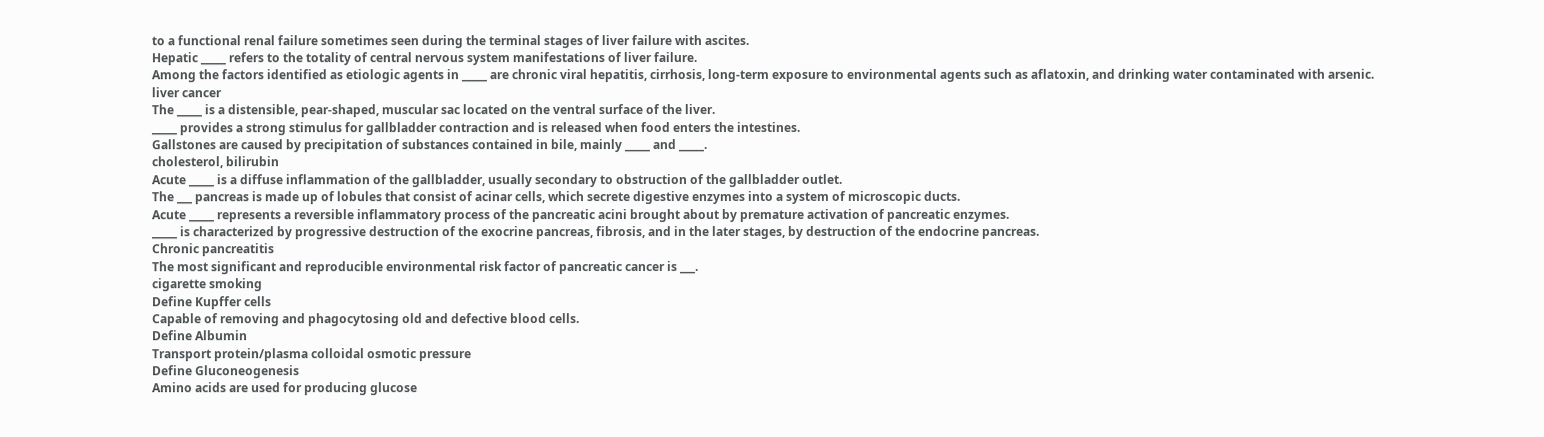to a functional renal failure sometimes seen during the terminal stages of liver failure with ascites.
Hepatic _____ refers to the totality of central nervous system manifestations of liver failure.
Among the factors identified as etiologic agents in _____ are chronic viral hepatitis, cirrhosis, long-term exposure to environmental agents such as aflatoxin, and drinking water contaminated with arsenic.
liver cancer
The _____ is a distensible, pear-shaped, muscular sac located on the ventral surface of the liver.
_____ provides a strong stimulus for gallbladder contraction and is released when food enters the intestines.
Gallstones are caused by precipitation of substances contained in bile, mainly _____ and _____.
cholesterol, bilirubin
Acute _____ is a diffuse inflammation of the gallbladder, usually secondary to obstruction of the gallbladder outlet.
The ___ pancreas is made up of lobules that consist of acinar cells, which secrete digestive enzymes into a system of microscopic ducts.
Acute _____ represents a reversible inflammatory process of the pancreatic acini brought about by premature activation of pancreatic enzymes.
_____ is characterized by progressive destruction of the exocrine pancreas, fibrosis, and in the later stages, by destruction of the endocrine pancreas.
Chronic pancreatitis
The most significant and reproducible environmental risk factor of pancreatic cancer is ___.
cigarette smoking
Define Kupffer cells
Capable of removing and phagocytosing old and defective blood cells.
Define Albumin
Transport protein/plasma colloidal osmotic pressure
Define Gluconeogenesis
Amino acids are used for producing glucose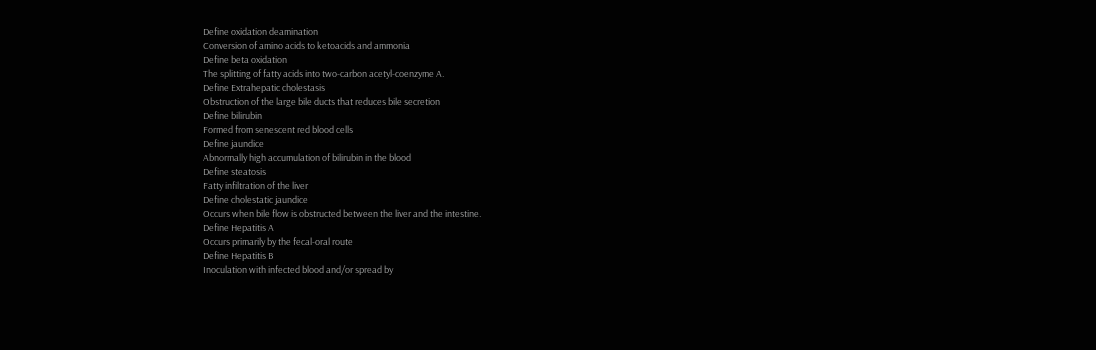Define oxidation deamination
Conversion of amino acids to ketoacids and ammonia
Define beta oxidation
The splitting of fatty acids into two-carbon acetyl-coenzyme A.
Define Extrahepatic cholestasis
Obstruction of the large bile ducts that reduces bile secretion
Define bilirubin
Formed from senescent red blood cells
Define jaundice
Abnormally high accumulation of bilirubin in the blood
Define steatosis
Fatty infiltration of the liver
Define cholestatic jaundice
Occurs when bile flow is obstructed between the liver and the intestine.
Define Hepatitis A
Occurs primarily by the fecal-oral route
Define Hepatitis B
Inoculation with infected blood and/or spread by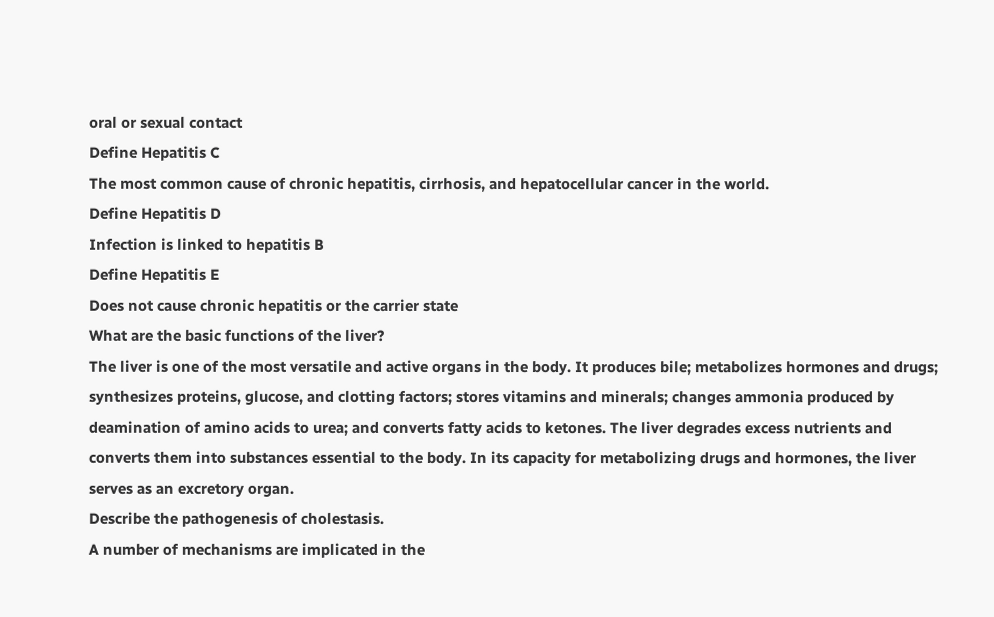oral or sexual contact
Define Hepatitis C
The most common cause of chronic hepatitis, cirrhosis, and hepatocellular cancer in the world.
Define Hepatitis D
Infection is linked to hepatitis B
Define Hepatitis E
Does not cause chronic hepatitis or the carrier state
What are the basic functions of the liver?
The liver is one of the most versatile and active organs in the body. It produces bile; metabolizes hormones and drugs; synthesizes proteins, glucose, and clotting factors; stores vitamins and minerals; changes ammonia produced by deamination of amino acids to urea; and converts fatty acids to ketones. The liver degrades excess nutrients and converts them into substances essential to the body. In its capacity for metabolizing drugs and hormones, the liver serves as an excretory organ.
Describe the pathogenesis of cholestasis.
A number of mechanisms are implicated in the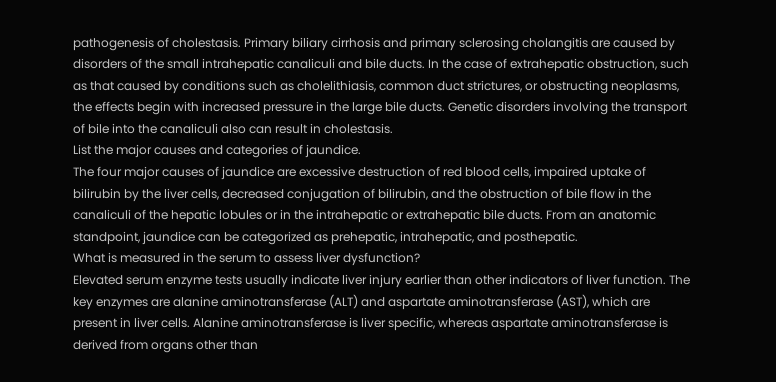pathogenesis of cholestasis. Primary biliary cirrhosis and primary sclerosing cholangitis are caused by disorders of the small intrahepatic canaliculi and bile ducts. In the case of extrahepatic obstruction, such as that caused by conditions such as cholelithiasis, common duct strictures, or obstructing neoplasms, the effects begin with increased pressure in the large bile ducts. Genetic disorders involving the transport of bile into the canaliculi also can result in cholestasis.
List the major causes and categories of jaundice.
The four major causes of jaundice are excessive destruction of red blood cells, impaired uptake of bilirubin by the liver cells, decreased conjugation of bilirubin, and the obstruction of bile flow in the canaliculi of the hepatic lobules or in the intrahepatic or extrahepatic bile ducts. From an anatomic standpoint, jaundice can be categorized as prehepatic, intrahepatic, and posthepatic.
What is measured in the serum to assess liver dysfunction?
Elevated serum enzyme tests usually indicate liver injury earlier than other indicators of liver function. The key enzymes are alanine aminotransferase (ALT) and aspartate aminotransferase (AST), which are present in liver cells. Alanine aminotransferase is liver specific, whereas aspartate aminotransferase is derived from organs other than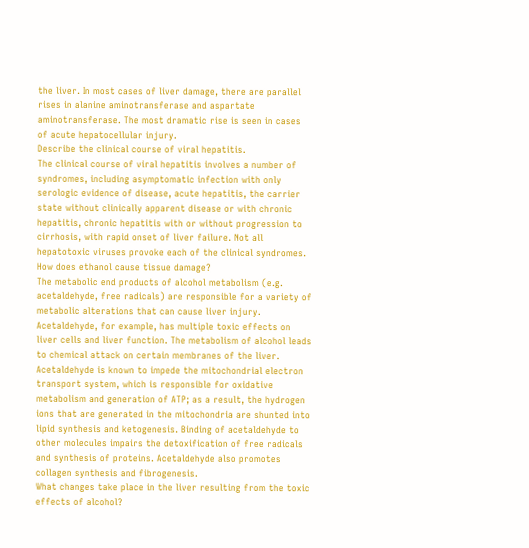the liver. In most cases of liver damage, there are parallel rises in alanine aminotransferase and aspartate aminotransferase. The most dramatic rise is seen in cases of acute hepatocellular injury.
Describe the clinical course of viral hepatitis.
The clinical course of viral hepatitis involves a number of syndromes, including asymptomatic infection with only serologic evidence of disease, acute hepatitis, the carrier state without clinically apparent disease or with chronic hepatitis, chronic hepatitis with or without progression to cirrhosis, with rapid onset of liver failure. Not all hepatotoxic viruses provoke each of the clinical syndromes.
How does ethanol cause tissue damage?
The metabolic end products of alcohol metabolism (e.g. acetaldehyde, free radicals) are responsible for a variety of metabolic alterations that can cause liver injury. Acetaldehyde, for example, has multiple toxic effects on liver cells and liver function. The metabolism of alcohol leads to chemical attack on certain membranes of the liver. Acetaldehyde is known to impede the mitochondrial electron transport system, which is responsible for oxidative metabolism and generation of ATP; as a result, the hydrogen ions that are generated in the mitochondria are shunted into lipid synthesis and ketogenesis. Binding of acetaldehyde to other molecules impairs the detoxification of free radicals and synthesis of proteins. Acetaldehyde also promotes collagen synthesis and fibrogenesis.
What changes take place in the liver resulting from the toxic effects of alcohol?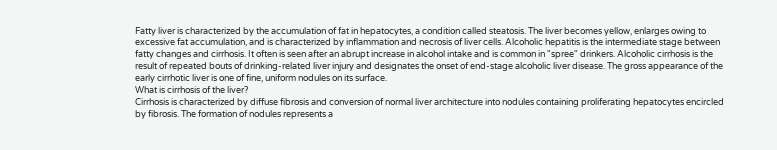Fatty liver is characterized by the accumulation of fat in hepatocytes, a condition called steatosis. The liver becomes yellow, enlarges owing to excessive fat accumulation, and is characterized by inflammation and necrosis of liver cells. Alcoholic hepatitis is the intermediate stage between fatty changes and cirrhosis. It often is seen after an abrupt increase in alcohol intake and is common in "spree" drinkers. Alcoholic cirrhosis is the result of repeated bouts of drinking-related liver injury and designates the onset of end-stage alcoholic liver disease. The gross appearance of the early cirrhotic liver is one of fine, uniform nodules on its surface.
What is cirrhosis of the liver?
Cirrhosis is characterized by diffuse fibrosis and conversion of normal liver architecture into nodules containing proliferating hepatocytes encircled by fibrosis. The formation of nodules represents a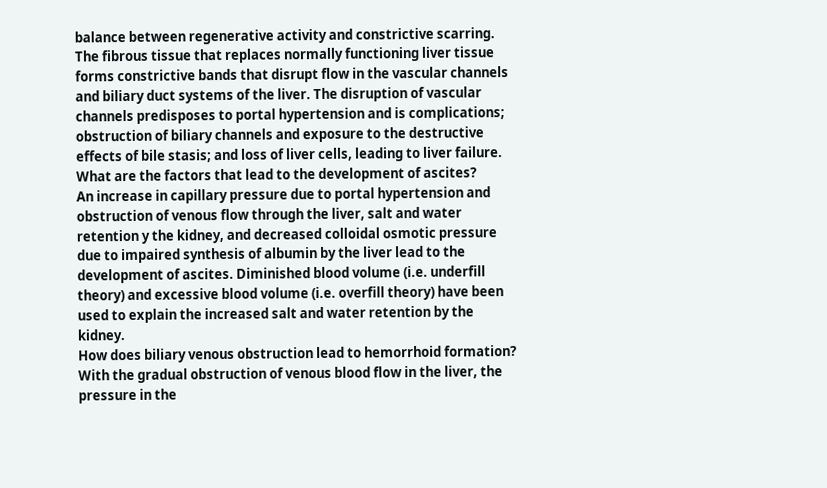balance between regenerative activity and constrictive scarring. The fibrous tissue that replaces normally functioning liver tissue forms constrictive bands that disrupt flow in the vascular channels and biliary duct systems of the liver. The disruption of vascular channels predisposes to portal hypertension and is complications; obstruction of biliary channels and exposure to the destructive effects of bile stasis; and loss of liver cells, leading to liver failure.
What are the factors that lead to the development of ascites?
An increase in capillary pressure due to portal hypertension and obstruction of venous flow through the liver, salt and water retention y the kidney, and decreased colloidal osmotic pressure due to impaired synthesis of albumin by the liver lead to the development of ascites. Diminished blood volume (i.e. underfill theory) and excessive blood volume (i.e. overfill theory) have been used to explain the increased salt and water retention by the kidney.
How does biliary venous obstruction lead to hemorrhoid formation?
With the gradual obstruction of venous blood flow in the liver, the pressure in the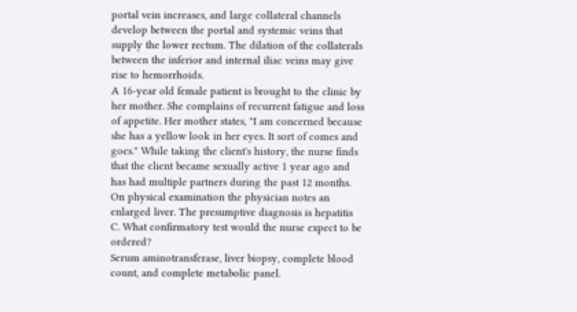portal vein increases, and large collateral channels develop between the portal and systemic veins that supply the lower rectum. The dilation of the collaterals between the inferior and internal iliac veins may give rise to hemorrhoids.
A 16-year old female patient is brought to the clinic by her mother. She complains of recurrent fatigue and loss of appetite. Her mother states, "I am concerned because she has a yellow look in her eyes. It sort of comes and goes." While taking the client's history, the nurse finds that the client became sexually active 1 year ago and has had multiple partners during the past 12 months. On physical examination the physician notes an enlarged liver. The presumptive diagnosis is hepatitis C. What confirmatory test would the nurse expect to be ordered?
Serum aminotransferase, liver biopsy, complete blood count, and complete metabolic panel.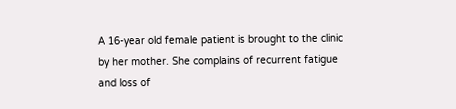A 16-year old female patient is brought to the clinic by her mother. She complains of recurrent fatigue and loss of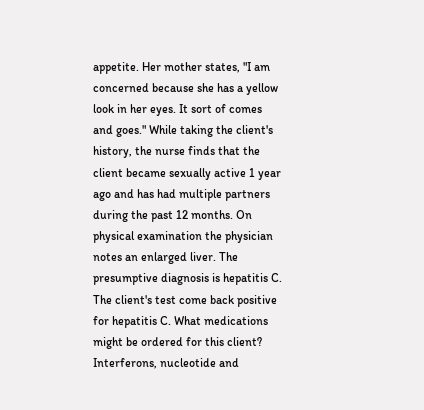appetite. Her mother states, "I am concerned because she has a yellow look in her eyes. It sort of comes and goes." While taking the client's history, the nurse finds that the client became sexually active 1 year ago and has had multiple partners during the past 12 months. On physical examination the physician notes an enlarged liver. The presumptive diagnosis is hepatitis C. The client's test come back positive for hepatitis C. What medications might be ordered for this client?
Interferons, nucleotide and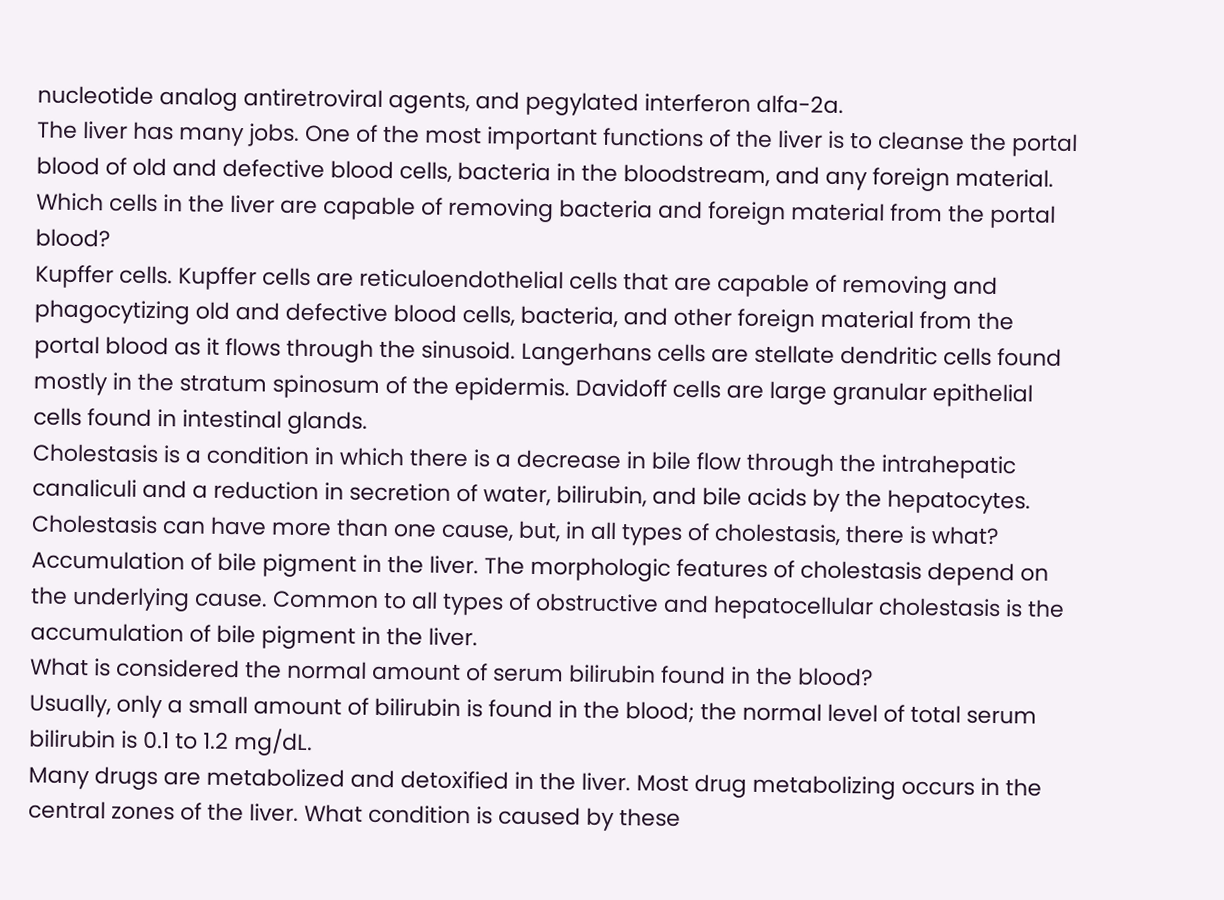nucleotide analog antiretroviral agents, and pegylated interferon alfa-2a.
The liver has many jobs. One of the most important functions of the liver is to cleanse the portal blood of old and defective blood cells, bacteria in the bloodstream, and any foreign material. Which cells in the liver are capable of removing bacteria and foreign material from the portal blood?
Kupffer cells. Kupffer cells are reticuloendothelial cells that are capable of removing and phagocytizing old and defective blood cells, bacteria, and other foreign material from the portal blood as it flows through the sinusoid. Langerhans cells are stellate dendritic cells found mostly in the stratum spinosum of the epidermis. Davidoff cells are large granular epithelial cells found in intestinal glands.
Cholestasis is a condition in which there is a decrease in bile flow through the intrahepatic canaliculi and a reduction in secretion of water, bilirubin, and bile acids by the hepatocytes. Cholestasis can have more than one cause, but, in all types of cholestasis, there is what?
Accumulation of bile pigment in the liver. The morphologic features of cholestasis depend on the underlying cause. Common to all types of obstructive and hepatocellular cholestasis is the accumulation of bile pigment in the liver.
What is considered the normal amount of serum bilirubin found in the blood?
Usually, only a small amount of bilirubin is found in the blood; the normal level of total serum bilirubin is 0.1 to 1.2 mg/dL.
Many drugs are metabolized and detoxified in the liver. Most drug metabolizing occurs in the central zones of the liver. What condition is caused by these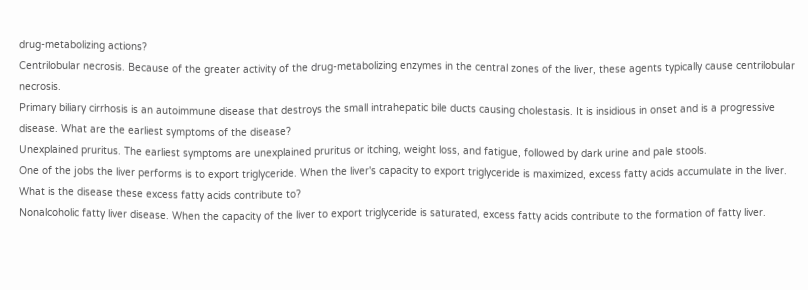drug-metabolizing actions?
Centrilobular necrosis. Because of the greater activity of the drug-metabolizing enzymes in the central zones of the liver, these agents typically cause centrilobular necrosis.
Primary biliary cirrhosis is an autoimmune disease that destroys the small intrahepatic bile ducts causing cholestasis. It is insidious in onset and is a progressive disease. What are the earliest symptoms of the disease?
Unexplained pruritus. The earliest symptoms are unexplained pruritus or itching, weight loss, and fatigue, followed by dark urine and pale stools.
One of the jobs the liver performs is to export triglyceride. When the liver's capacity to export triglyceride is maximized, excess fatty acids accumulate in the liver. What is the disease these excess fatty acids contribute to?
Nonalcoholic fatty liver disease. When the capacity of the liver to export triglyceride is saturated, excess fatty acids contribute to the formation of fatty liver.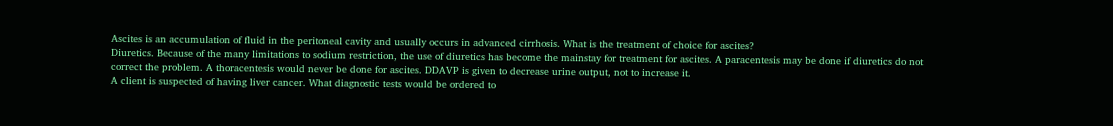Ascites is an accumulation of fluid in the peritoneal cavity and usually occurs in advanced cirrhosis. What is the treatment of choice for ascites?
Diuretics. Because of the many limitations to sodium restriction, the use of diuretics has become the mainstay for treatment for ascites. A paracentesis may be done if diuretics do not correct the problem. A thoracentesis would never be done for ascites. DDAVP is given to decrease urine output, not to increase it.
A client is suspected of having liver cancer. What diagnostic tests would be ordered to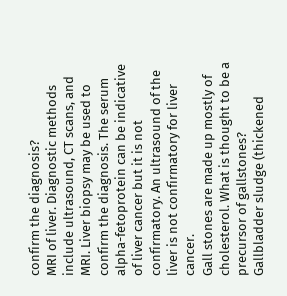confirm the diagnosis?
MRI of liver. Diagnostic methods include ultrasound, CT scans, and MRI. Liver biopsy may be used to confirm the diagnosis. The serum alpha-fetoprotein can be indicative of liver cancer but it is not confirmatory. An ultrasound of the liver is not confirmatory for liver cancer.
Gall stones are made up mostly of cholesterol. What is thought to be a precursor of gallstones?
Gallbladder sludge (thickened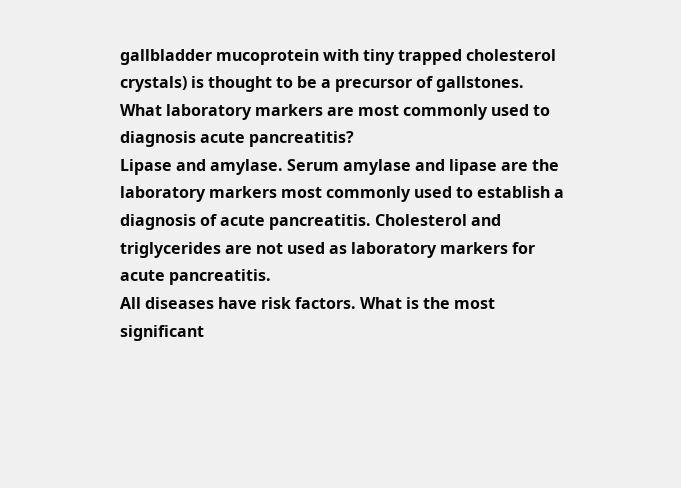gallbladder mucoprotein with tiny trapped cholesterol crystals) is thought to be a precursor of gallstones.
What laboratory markers are most commonly used to diagnosis acute pancreatitis?
Lipase and amylase. Serum amylase and lipase are the laboratory markers most commonly used to establish a diagnosis of acute pancreatitis. Cholesterol and triglycerides are not used as laboratory markers for acute pancreatitis.
All diseases have risk factors. What is the most significant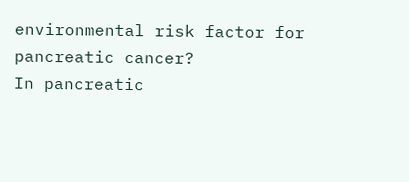environmental risk factor for pancreatic cancer?
In pancreatic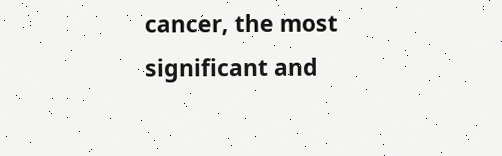cancer, the most significant and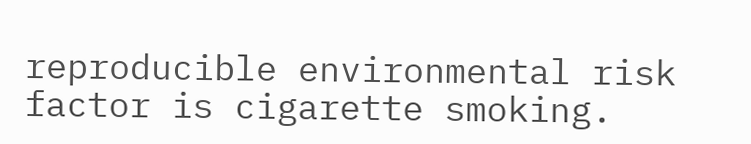reproducible environmental risk factor is cigarette smoking.